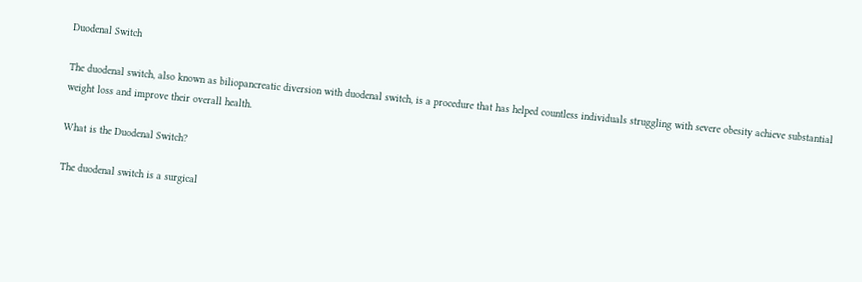Duodenal Switch

The duodenal switch, also known as biliopancreatic diversion with duodenal switch, is a procedure that has helped countless individuals struggling with severe obesity achieve substantial weight loss and improve their overall health.

What is the Duodenal Switch?

The duodenal switch is a surgical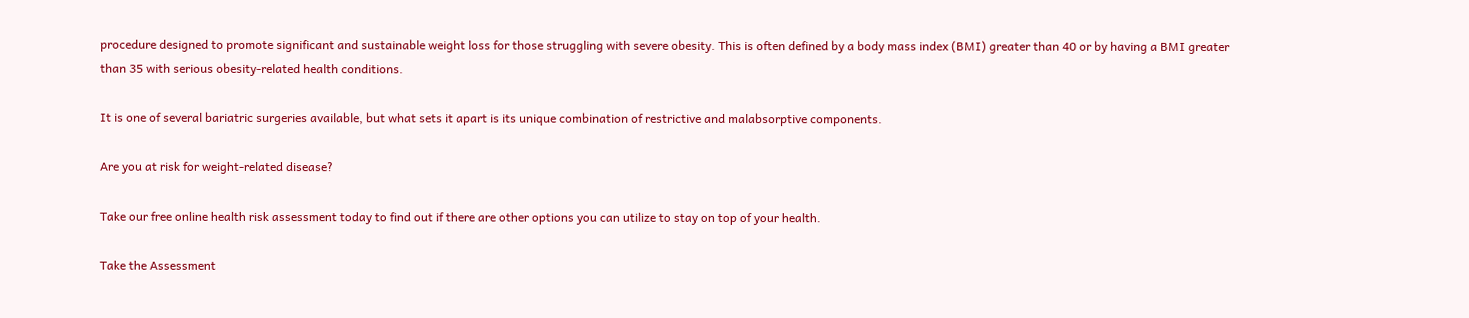procedure designed to promote significant and sustainable weight loss for those struggling with severe obesity. This is often defined by a body mass index (BMI) greater than 40 or by having a BMI greater than 35 with serious obesity-related health conditions.

It is one of several bariatric surgeries available, but what sets it apart is its unique combination of restrictive and malabsorptive components.

Are you at risk for weight-related disease?

Take our free online health risk assessment today to find out if there are other options you can utilize to stay on top of your health.

Take the Assessment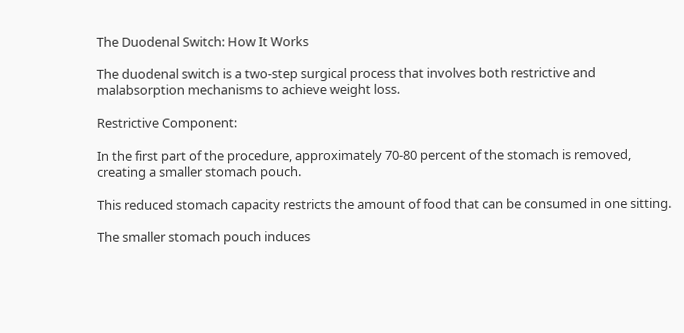The Duodenal Switch: How It Works

The duodenal switch is a two-step surgical process that involves both restrictive and malabsorption mechanisms to achieve weight loss.

Restrictive Component:

In the first part of the procedure, approximately 70-80 percent of the stomach is removed, creating a smaller stomach pouch.

This reduced stomach capacity restricts the amount of food that can be consumed in one sitting.

The smaller stomach pouch induces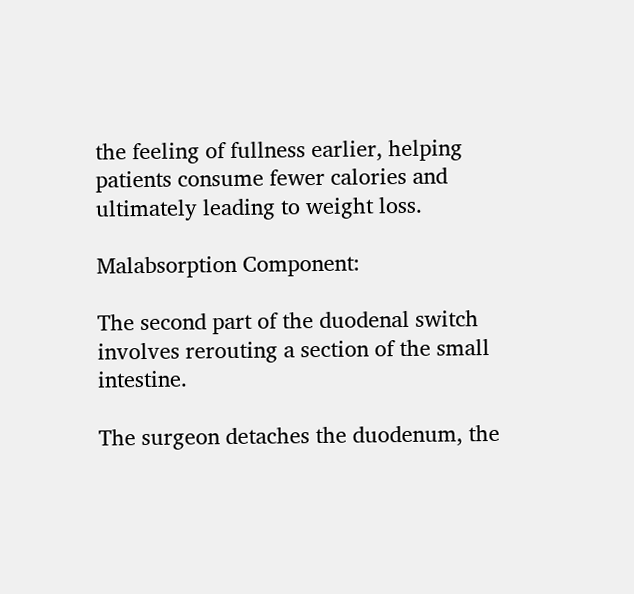the feeling of fullness earlier, helping patients consume fewer calories and ultimately leading to weight loss.

Malabsorption Component:

The second part of the duodenal switch involves rerouting a section of the small intestine.

The surgeon detaches the duodenum, the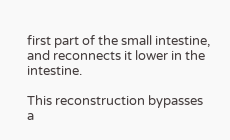first part of the small intestine, and reconnects it lower in the intestine.

This reconstruction bypasses a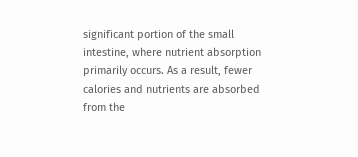significant portion of the small intestine, where nutrient absorption primarily occurs. As a result, fewer calories and nutrients are absorbed from the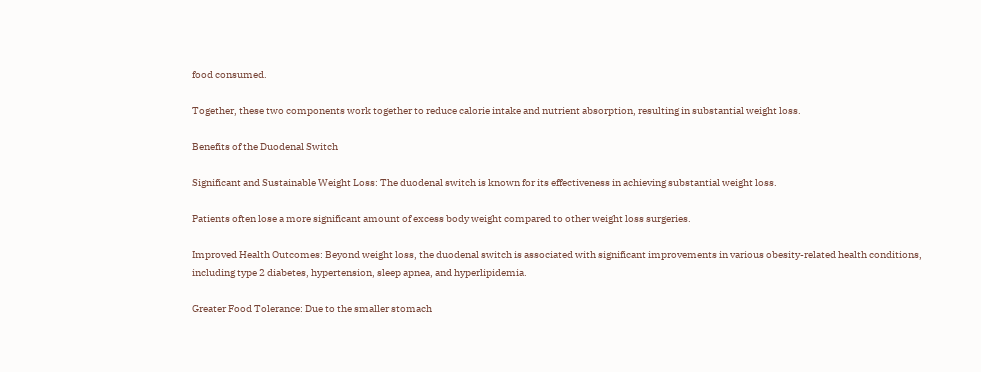food consumed.

Together, these two components work together to reduce calorie intake and nutrient absorption, resulting in substantial weight loss.

Benefits of the Duodenal Switch

Significant and Sustainable Weight Loss: The duodenal switch is known for its effectiveness in achieving substantial weight loss.

Patients often lose a more significant amount of excess body weight compared to other weight loss surgeries.

Improved Health Outcomes: Beyond weight loss, the duodenal switch is associated with significant improvements in various obesity-related health conditions, including type 2 diabetes, hypertension, sleep apnea, and hyperlipidemia.

Greater Food Tolerance: Due to the smaller stomach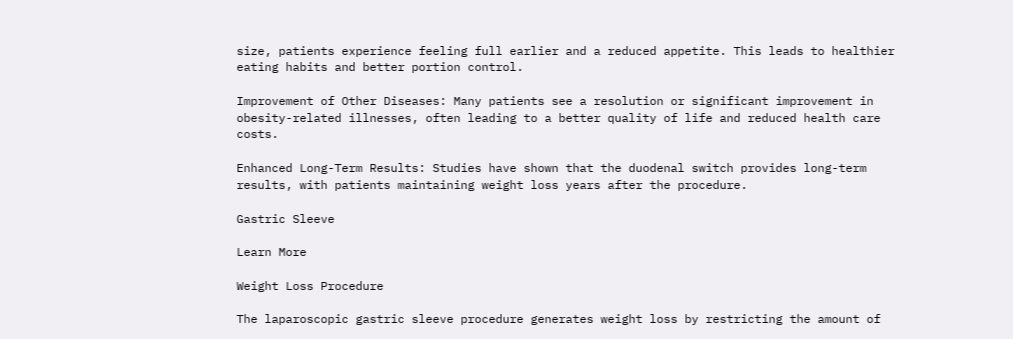size, patients experience feeling full earlier and a reduced appetite. This leads to healthier eating habits and better portion control.

Improvement of Other Diseases: Many patients see a resolution or significant improvement in obesity-related illnesses, often leading to a better quality of life and reduced health care costs.

Enhanced Long-Term Results: Studies have shown that the duodenal switch provides long-term results, with patients maintaining weight loss years after the procedure.

Gastric Sleeve

Learn More

Weight Loss Procedure

The laparoscopic gastric sleeve procedure generates weight loss by restricting the amount of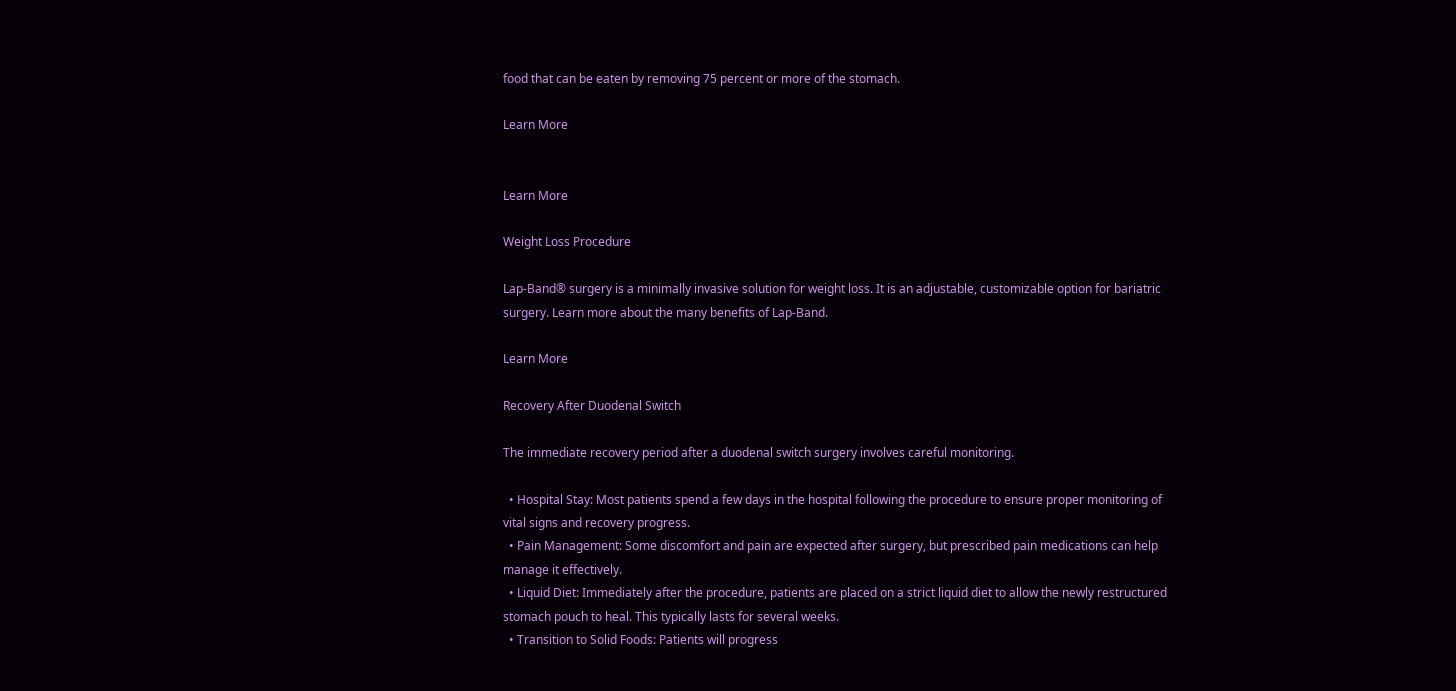food that can be eaten by removing 75 percent or more of the stomach.

Learn More


Learn More

Weight Loss Procedure

Lap-Band® surgery is a minimally invasive solution for weight loss. It is an adjustable, customizable option for bariatric surgery. Learn more about the many benefits of Lap-Band.

Learn More

Recovery After Duodenal Switch

The immediate recovery period after a duodenal switch surgery involves careful monitoring.

  • Hospital Stay: Most patients spend a few days in the hospital following the procedure to ensure proper monitoring of vital signs and recovery progress.
  • Pain Management: Some discomfort and pain are expected after surgery, but prescribed pain medications can help manage it effectively.
  • Liquid Diet: Immediately after the procedure, patients are placed on a strict liquid diet to allow the newly restructured stomach pouch to heal. This typically lasts for several weeks.
  • Transition to Solid Foods: Patients will progress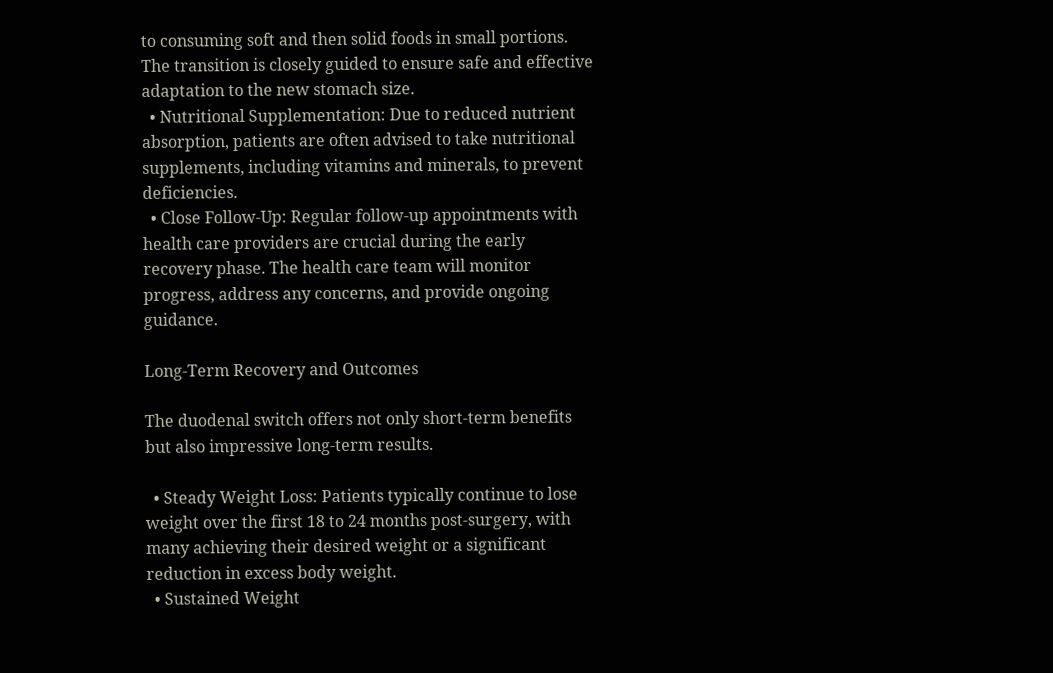to consuming soft and then solid foods in small portions. The transition is closely guided to ensure safe and effective adaptation to the new stomach size.
  • Nutritional Supplementation: Due to reduced nutrient absorption, patients are often advised to take nutritional supplements, including vitamins and minerals, to prevent deficiencies.
  • Close Follow-Up: Regular follow-up appointments with health care providers are crucial during the early recovery phase. The health care team will monitor progress, address any concerns, and provide ongoing guidance.

Long-Term Recovery and Outcomes

The duodenal switch offers not only short-term benefits but also impressive long-term results.

  • Steady Weight Loss: Patients typically continue to lose weight over the first 18 to 24 months post-surgery, with many achieving their desired weight or a significant reduction in excess body weight.
  • Sustained Weight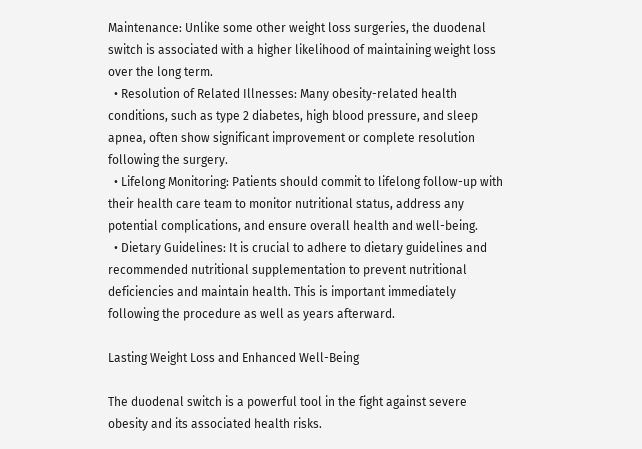Maintenance: Unlike some other weight loss surgeries, the duodenal switch is associated with a higher likelihood of maintaining weight loss over the long term.
  • Resolution of Related Illnesses: Many obesity-related health conditions, such as type 2 diabetes, high blood pressure, and sleep apnea, often show significant improvement or complete resolution following the surgery.
  • Lifelong Monitoring: Patients should commit to lifelong follow-up with their health care team to monitor nutritional status, address any potential complications, and ensure overall health and well-being.
  • Dietary Guidelines: It is crucial to adhere to dietary guidelines and recommended nutritional supplementation to prevent nutritional deficiencies and maintain health. This is important immediately following the procedure as well as years afterward.

Lasting Weight Loss and Enhanced Well-Being

The duodenal switch is a powerful tool in the fight against severe obesity and its associated health risks.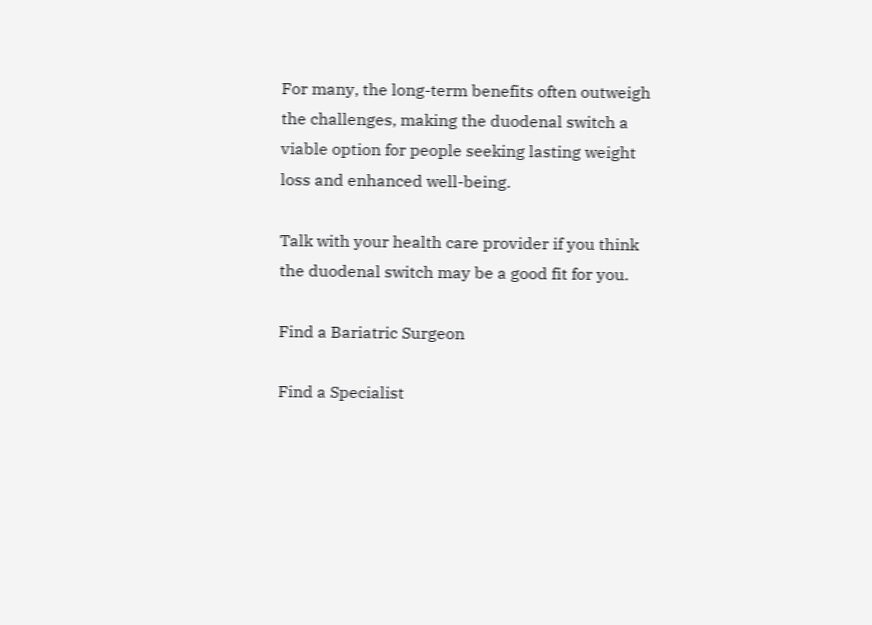For many, the long-term benefits often outweigh the challenges, making the duodenal switch a viable option for people seeking lasting weight loss and enhanced well-being.

Talk with your health care provider if you think the duodenal switch may be a good fit for you.

Find a Bariatric Surgeon

Find a Specialist